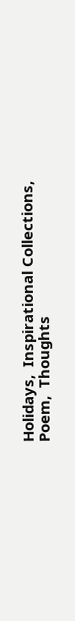Holidays,  Inspirational Collections,  Poem,  Thoughts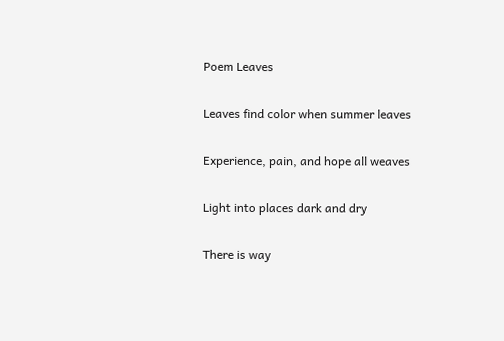Poem Leaves

Leaves find color when summer leaves

Experience, pain, and hope all weaves

Light into places dark and dry

There is way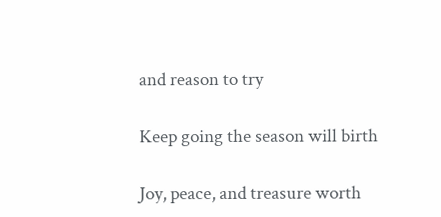and reason to try

Keep going the season will birth

Joy, peace, and treasure worth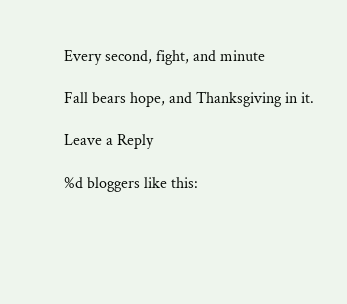Every second, fight, and minute

Fall bears hope, and Thanksgiving in it.

Leave a Reply

%d bloggers like this: